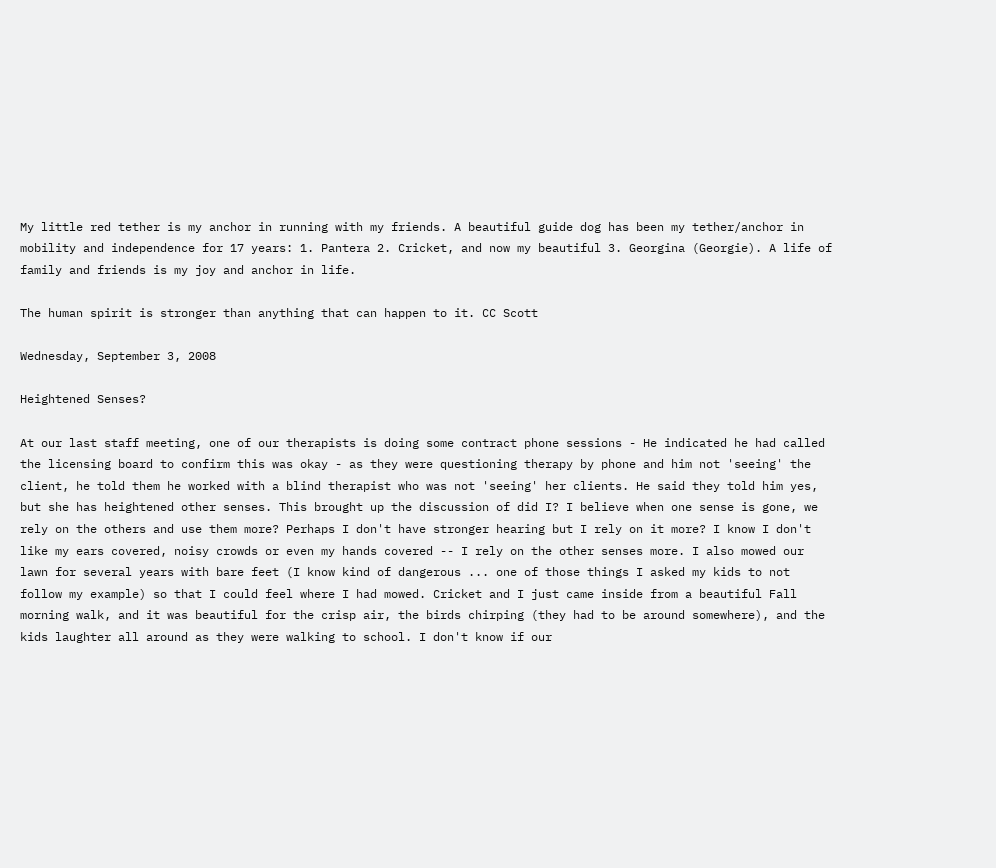My little red tether is my anchor in running with my friends. A beautiful guide dog has been my tether/anchor in mobility and independence for 17 years: 1. Pantera 2. Cricket, and now my beautiful 3. Georgina (Georgie). A life of family and friends is my joy and anchor in life.

The human spirit is stronger than anything that can happen to it. CC Scott

Wednesday, September 3, 2008

Heightened Senses?

At our last staff meeting, one of our therapists is doing some contract phone sessions - He indicated he had called the licensing board to confirm this was okay - as they were questioning therapy by phone and him not 'seeing' the client, he told them he worked with a blind therapist who was not 'seeing' her clients. He said they told him yes, but she has heightened other senses. This brought up the discussion of did I? I believe when one sense is gone, we rely on the others and use them more? Perhaps I don't have stronger hearing but I rely on it more? I know I don't like my ears covered, noisy crowds or even my hands covered -- I rely on the other senses more. I also mowed our lawn for several years with bare feet (I know kind of dangerous ... one of those things I asked my kids to not follow my example) so that I could feel where I had mowed. Cricket and I just came inside from a beautiful Fall morning walk, and it was beautiful for the crisp air, the birds chirping (they had to be around somewhere), and the kids laughter all around as they were walking to school. I don't know if our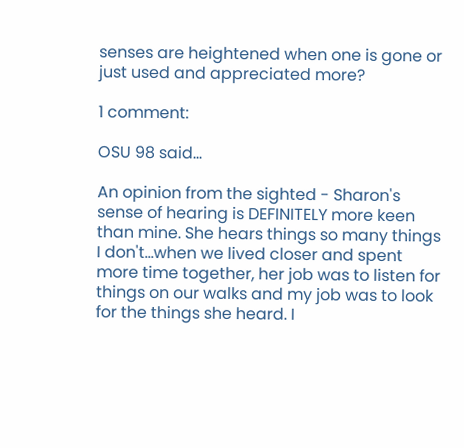senses are heightened when one is gone or just used and appreciated more?

1 comment:

OSU 98 said...

An opinion from the sighted - Sharon's sense of hearing is DEFINITELY more keen than mine. She hears things so many things I don't...when we lived closer and spent more time together, her job was to listen for things on our walks and my job was to look for the things she heard. I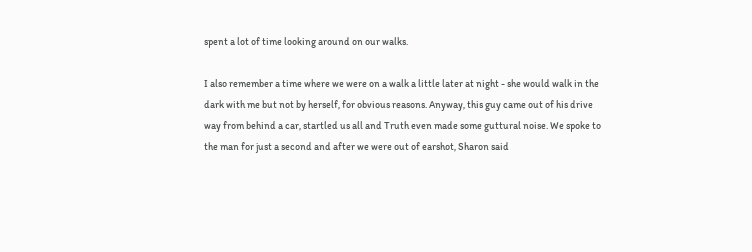spent a lot of time looking around on our walks.

I also remember a time where we were on a walk a little later at night - she would walk in the dark with me but not by herself, for obvious reasons. Anyway, this guy came out of his drive way from behind a car, startled us all and Truth even made some guttural noise. We spoke to the man for just a second and after we were out of earshot, Sharon said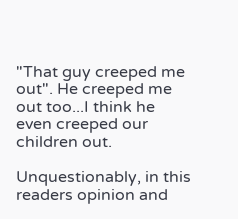"That guy creeped me out". He creeped me out too...I think he even creeped our children out.

Unquestionably, in this readers opinion and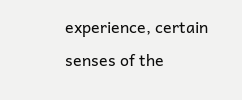experience, certain senses of the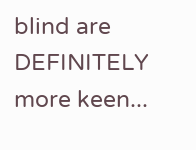blind are DEFINITELY more keen...